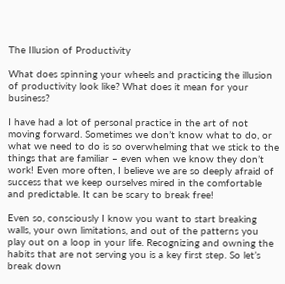The Illusion of Productivity

What does spinning your wheels and practicing the illusion of productivity look like? What does it mean for your business?

I have had a lot of personal practice in the art of not moving forward. Sometimes we don’t know what to do, or what we need to do is so overwhelming that we stick to the things that are familiar – even when we know they don’t work! Even more often, I believe we are so deeply afraid of success that we keep ourselves mired in the comfortable and predictable. It can be scary to break free!

Even so, consciously I know you want to start breaking walls, your own limitations, and out of the patterns you play out on a loop in your life. Recognizing and owning the habits that are not serving you is a key first step. So let’s break down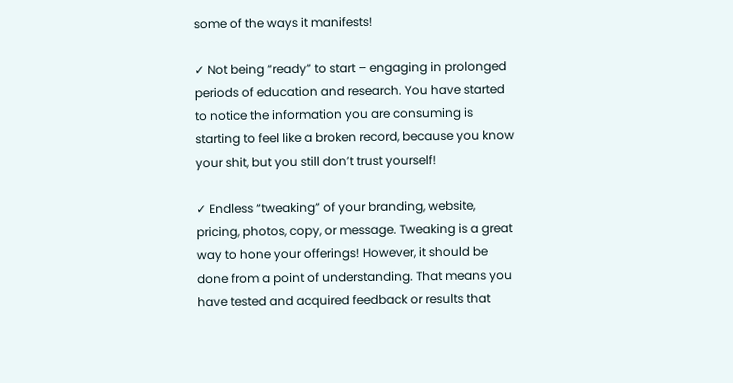some of the ways it manifests!

✓ Not being “ready” to start – engaging in prolonged periods of education and research. You have started to notice the information you are consuming is starting to feel like a broken record, because you know your shit, but you still don’t trust yourself!

✓ Endless “tweaking” of your branding, website, pricing, photos, copy, or message. Tweaking is a great way to hone your offerings! However, it should be done from a point of understanding. That means you have tested and acquired feedback or results that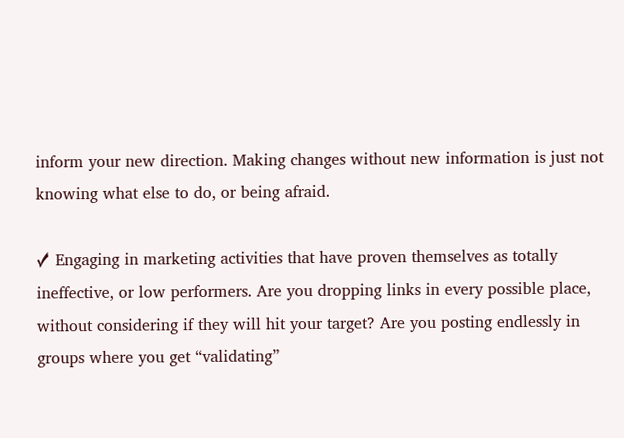inform your new direction. Making changes without new information is just not knowing what else to do, or being afraid.

✓ Engaging in marketing activities that have proven themselves as totally ineffective, or low performers. Are you dropping links in every possible place, without considering if they will hit your target? Are you posting endlessly in groups where you get “validating”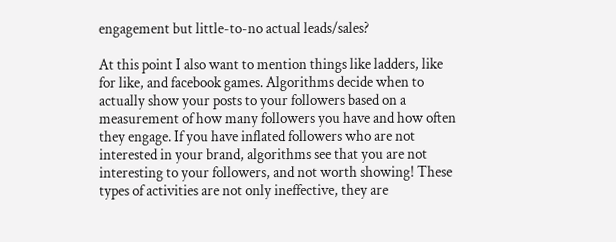engagement but little-to-no actual leads/sales?

At this point I also want to mention things like ladders, like for like, and facebook games. Algorithms decide when to actually show your posts to your followers based on a measurement of how many followers you have and how often they engage. If you have inflated followers who are not interested in your brand, algorithms see that you are not interesting to your followers, and not worth showing! These types of activities are not only ineffective, they are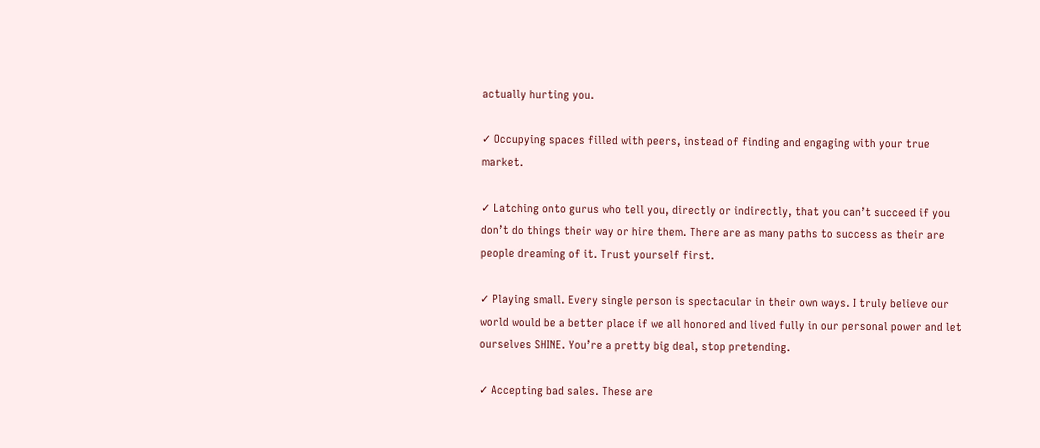actually hurting you.

✓ Occupying spaces filled with peers, instead of finding and engaging with your true market.

✓ Latching onto gurus who tell you, directly or indirectly, that you can’t succeed if you don’t do things their way or hire them. There are as many paths to success as their are people dreaming of it. Trust yourself first.

✓ Playing small. Every single person is spectacular in their own ways. I truly believe our world would be a better place if we all honored and lived fully in our personal power and let ourselves SHINE. You’re a pretty big deal, stop pretending.

✓ Accepting bad sales. These are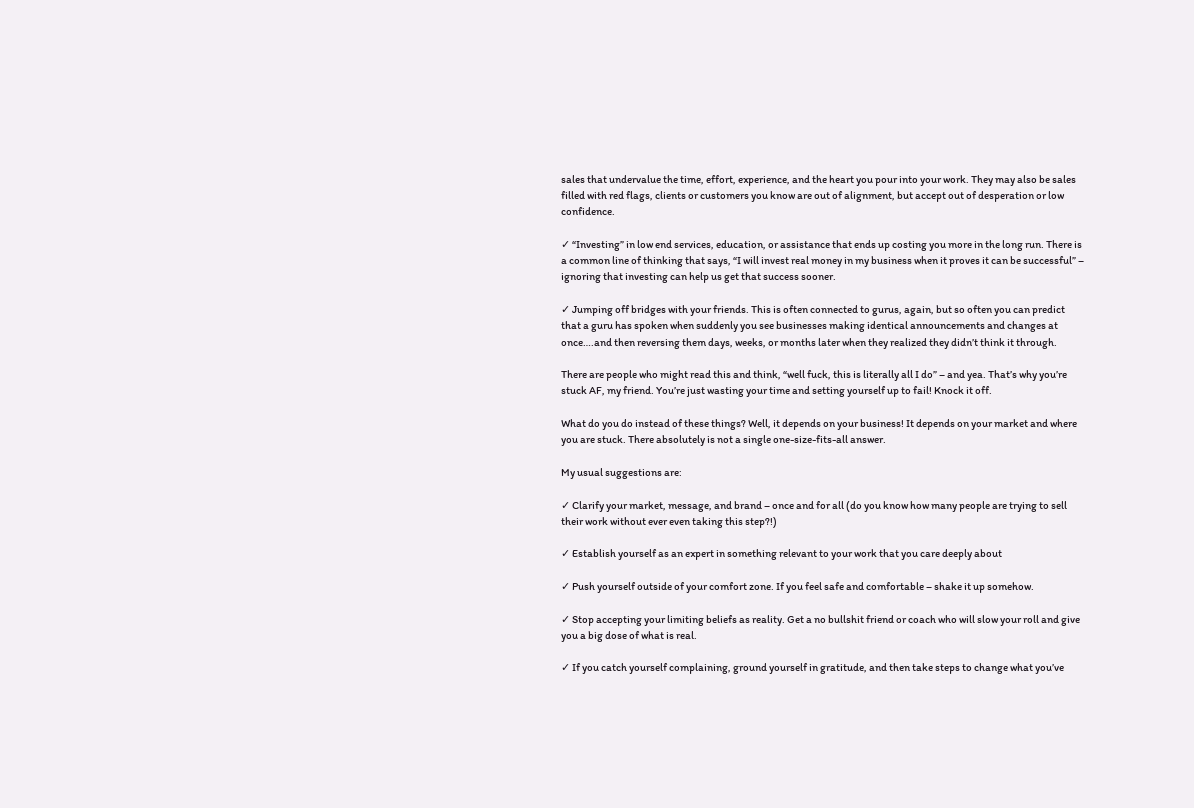sales that undervalue the time, effort, experience, and the heart you pour into your work. They may also be sales filled with red flags, clients or customers you know are out of alignment, but accept out of desperation or low confidence.

✓ “Investing” in low end services, education, or assistance that ends up costing you more in the long run. There is a common line of thinking that says, “I will invest real money in my business when it proves it can be successful” – ignoring that investing can help us get that success sooner.

✓ Jumping off bridges with your friends. This is often connected to gurus, again, but so often you can predict that a guru has spoken when suddenly you see businesses making identical announcements and changes at once….and then reversing them days, weeks, or months later when they realized they didn’t think it through.

There are people who might read this and think, “well fuck, this is literally all I do” – and yea. That’s why you’re stuck AF, my friend. You’re just wasting your time and setting yourself up to fail! Knock it off.

What do you do instead of these things? Well, it depends on your business! It depends on your market and where you are stuck. There absolutely is not a single one-size-fits-all answer.

My usual suggestions are:

✓ Clarify your market, message, and brand – once and for all (do you know how many people are trying to sell their work without ever even taking this step?!)

✓ Establish yourself as an expert in something relevant to your work that you care deeply about

✓ Push yourself outside of your comfort zone. If you feel safe and comfortable – shake it up somehow.

✓ Stop accepting your limiting beliefs as reality. Get a no bullshit friend or coach who will slow your roll and give you a big dose of what is real.

✓ If you catch yourself complaining, ground yourself in gratitude, and then take steps to change what you’ve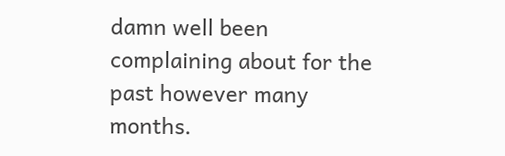damn well been complaining about for the past however many months.